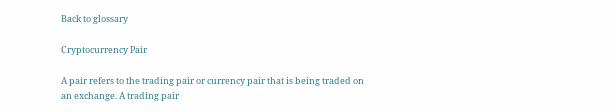Back to glossary

Cryptocurrency Pair

A pair refers to the trading pair or currency pair that is being traded on an exchange. A trading pair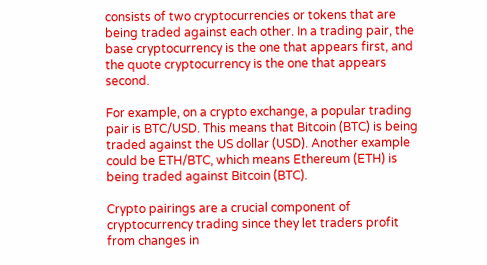consists of two cryptocurrencies or tokens that are being traded against each other. In a trading pair, the base cryptocurrency is the one that appears first, and the quote cryptocurrency is the one that appears second.

For example, on a crypto exchange, a popular trading pair is BTC/USD. This means that Bitcoin (BTC) is being traded against the US dollar (USD). Another example could be ETH/BTC, which means Ethereum (ETH) is being traded against Bitcoin (BTC).

Crypto pairings are a crucial component of cryptocurrency trading since they let traders profit from changes in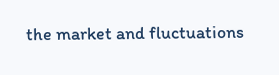the market and fluctuations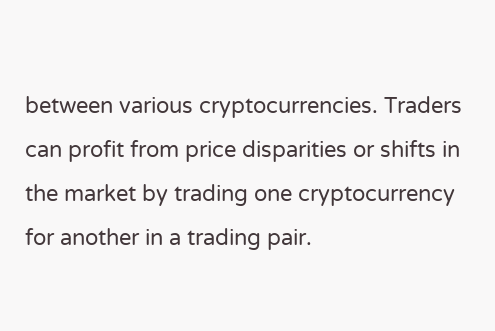between various cryptocurrencies. Traders can profit from price disparities or shifts in the market by trading one cryptocurrency for another in a trading pair.